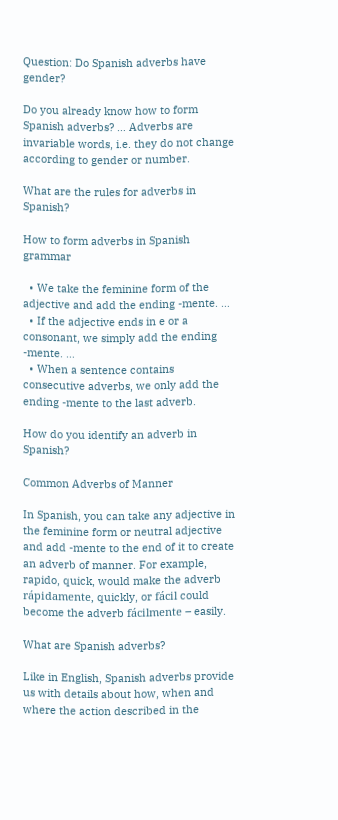Question: Do Spanish adverbs have gender?

Do you already know how to form Spanish adverbs? … Adverbs are invariable words, i.e. they do not change according to gender or number.

What are the rules for adverbs in Spanish?

How to form adverbs in Spanish grammar

  • We take the feminine form of the adjective and add the ending -mente. …
  • If the adjective ends in e or a consonant, we simply add the ending -mente. …
  • When a sentence contains consecutive adverbs, we only add the ending -mente to the last adverb.

How do you identify an adverb in Spanish?

Common Adverbs of Manner

In Spanish, you can take any adjective in the feminine form or neutral adjective and add -mente to the end of it to create an adverb of manner. For example, rapido, quick, would make the adverb rápidamente, quickly, or fácil could become the adverb fácilmente – easily.

What are Spanish adverbs?

Like in English, Spanish adverbs provide us with details about how, when and where the action described in the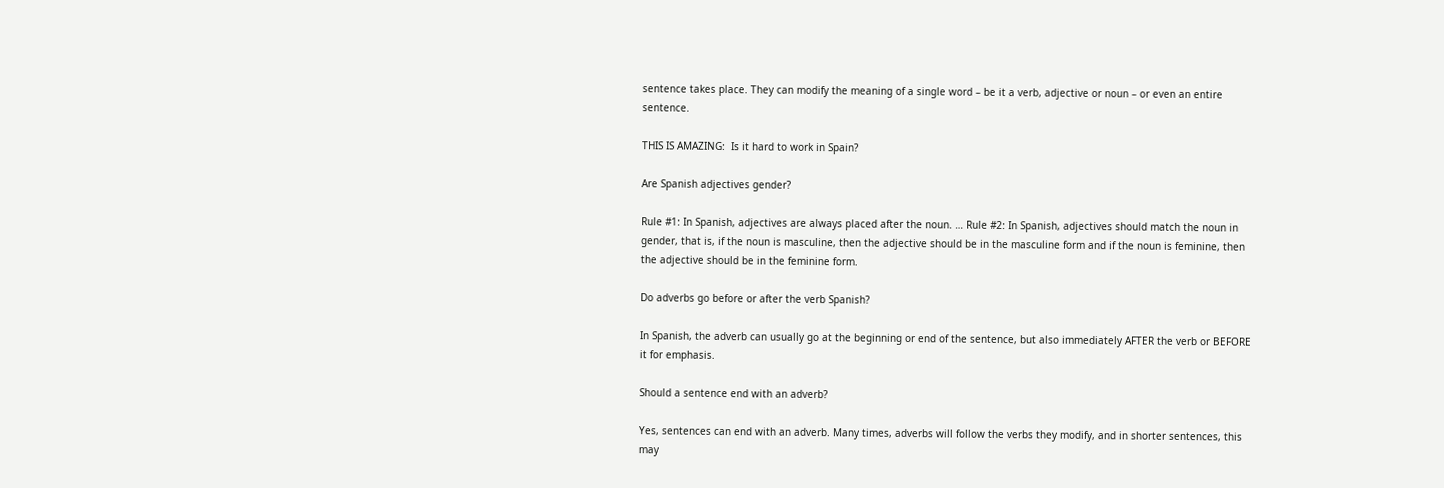sentence takes place. They can modify the meaning of a single word – be it a verb, adjective or noun – or even an entire sentence.

THIS IS AMAZING:  Is it hard to work in Spain?

Are Spanish adjectives gender?

Rule #1: In Spanish, adjectives are always placed after the noun. … Rule #2: In Spanish, adjectives should match the noun in gender, that is, if the noun is masculine, then the adjective should be in the masculine form and if the noun is feminine, then the adjective should be in the feminine form.

Do adverbs go before or after the verb Spanish?

In Spanish, the adverb can usually go at the beginning or end of the sentence, but also immediately AFTER the verb or BEFORE it for emphasis.

Should a sentence end with an adverb?

Yes, sentences can end with an adverb. Many times, adverbs will follow the verbs they modify, and in shorter sentences, this may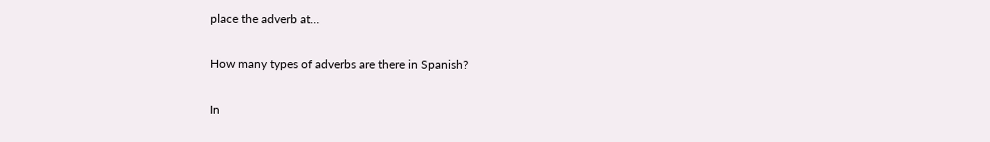place the adverb at…

How many types of adverbs are there in Spanish?

In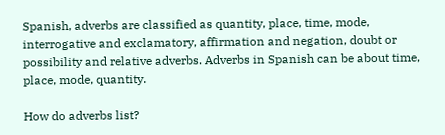Spanish, adverbs are classified as quantity, place, time, mode, interrogative and exclamatory, affirmation and negation, doubt or possibility and relative adverbs. Adverbs in Spanish can be about time, place, mode, quantity.

How do adverbs list?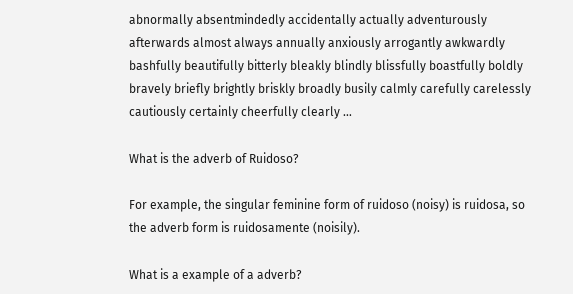abnormally absentmindedly accidentally actually adventurously afterwards almost always annually anxiously arrogantly awkwardly bashfully beautifully bitterly bleakly blindly blissfully boastfully boldly bravely briefly brightly briskly broadly busily calmly carefully carelessly cautiously certainly cheerfully clearly …

What is the adverb of Ruidoso?

For example, the singular feminine form of ruidoso (noisy) is ruidosa, so the adverb form is ruidosamente (noisily).

What is a example of a adverb?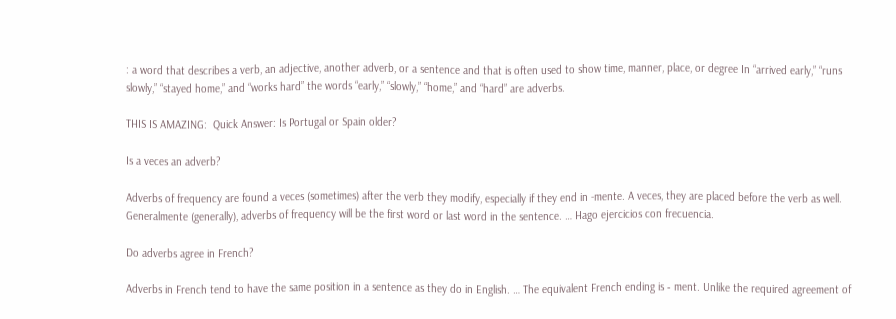: a word that describes a verb, an adjective, another adverb, or a sentence and that is often used to show time, manner, place, or degree In “arrived early,” “runs slowly,” “stayed home,” and “works hard” the words “early,” “slowly,” “home,” and “hard” are adverbs.

THIS IS AMAZING:  Quick Answer: Is Portugal or Spain older?

Is a veces an adverb?

Adverbs of frequency are found a veces (sometimes) after the verb they modify, especially if they end in -mente. A veces, they are placed before the verb as well. Generalmente (generally), adverbs of frequency will be the first word or last word in the sentence. … Hago ejercicios con frecuencia.

Do adverbs agree in French?

Adverbs in French tend to have the same position in a sentence as they do in English. … The equivalent French ending is ‐ ment. Unlike the required agreement of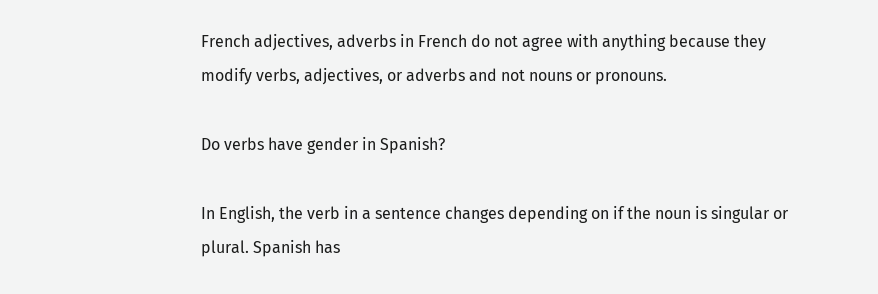French adjectives, adverbs in French do not agree with anything because they modify verbs, adjectives, or adverbs and not nouns or pronouns.

Do verbs have gender in Spanish?

In English, the verb in a sentence changes depending on if the noun is singular or plural. Spanish has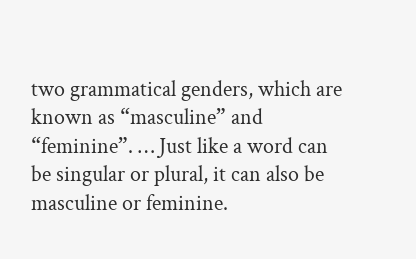two grammatical genders, which are known as “masculine” and “feminine”. … Just like a word can be singular or plural, it can also be masculine or feminine.